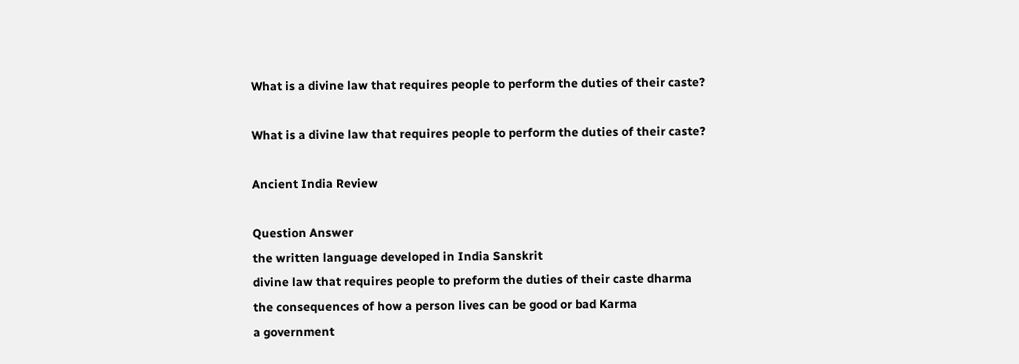What is a divine law that requires people to perform the duties of their caste?

What is a divine law that requires people to perform the duties of their caste?

Ancient India Review

Question Answer
the written language developed in India Sanskrit
divine law that requires people to preform the duties of their caste dharma
the consequences of how a person lives can be good or bad Karma
a government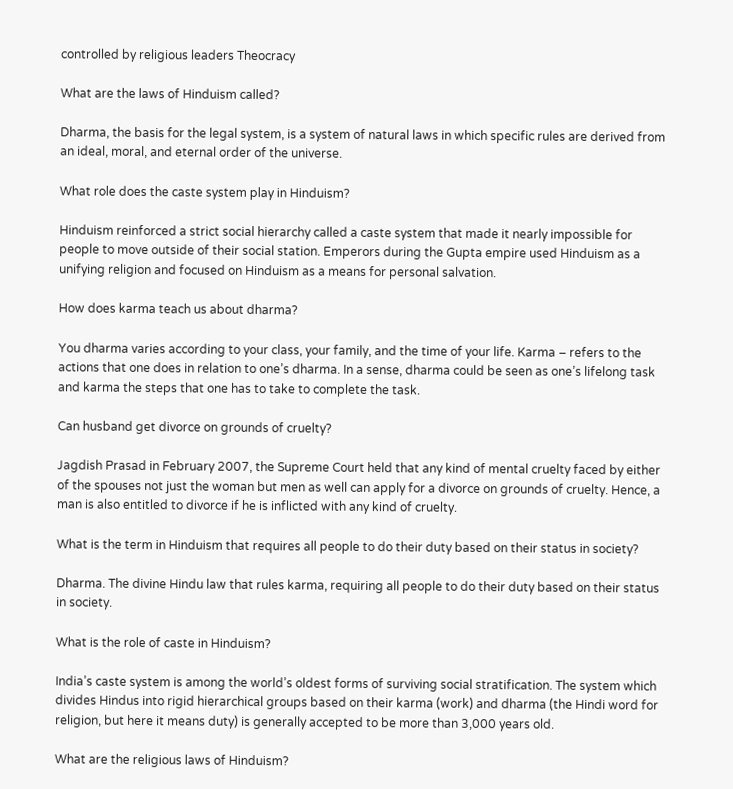controlled by religious leaders Theocracy

What are the laws of Hinduism called?

Dharma, the basis for the legal system, is a system of natural laws in which specific rules are derived from an ideal, moral, and eternal order of the universe.

What role does the caste system play in Hinduism?

Hinduism reinforced a strict social hierarchy called a caste system that made it nearly impossible for people to move outside of their social station. Emperors during the Gupta empire used Hinduism as a unifying religion and focused on Hinduism as a means for personal salvation.

How does karma teach us about dharma?

You dharma varies according to your class, your family, and the time of your life. Karma – refers to the actions that one does in relation to one’s dharma. In a sense, dharma could be seen as one’s lifelong task and karma the steps that one has to take to complete the task.

Can husband get divorce on grounds of cruelty?

Jagdish Prasad in February 2007, the Supreme Court held that any kind of mental cruelty faced by either of the spouses not just the woman but men as well can apply for a divorce on grounds of cruelty. Hence, a man is also entitled to divorce if he is inflicted with any kind of cruelty.

What is the term in Hinduism that requires all people to do their duty based on their status in society?

Dharma. The divine Hindu law that rules karma, requiring all people to do their duty based on their status in society.

What is the role of caste in Hinduism?

India’s caste system is among the world’s oldest forms of surviving social stratification. The system which divides Hindus into rigid hierarchical groups based on their karma (work) and dharma (the Hindi word for religion, but here it means duty) is generally accepted to be more than 3,000 years old.

What are the religious laws of Hinduism?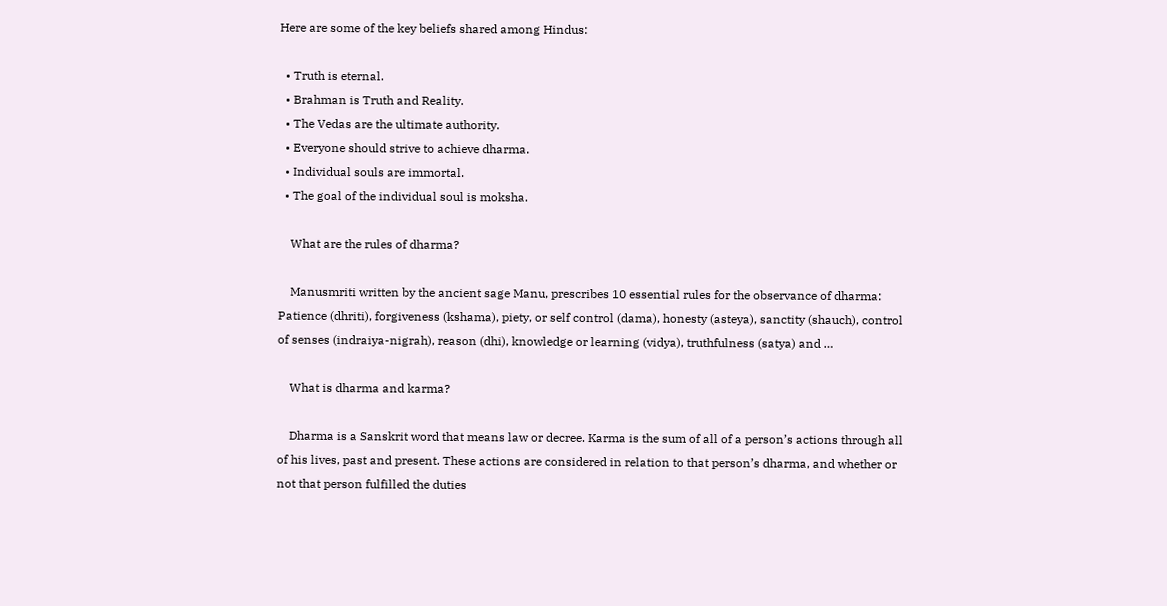Here are some of the key beliefs shared among Hindus:

  • Truth is eternal.
  • Brahman is Truth and Reality.
  • The Vedas are the ultimate authority.
  • Everyone should strive to achieve dharma.
  • Individual souls are immortal.
  • The goal of the individual soul is moksha.

    What are the rules of dharma?

    Manusmriti written by the ancient sage Manu, prescribes 10 essential rules for the observance of dharma: Patience (dhriti), forgiveness (kshama), piety, or self control (dama), honesty (asteya), sanctity (shauch), control of senses (indraiya-nigrah), reason (dhi), knowledge or learning (vidya), truthfulness (satya) and …

    What is dharma and karma?

    Dharma is a Sanskrit word that means law or decree. Karma is the sum of all of a person’s actions through all of his lives, past and present. These actions are considered in relation to that person’s dharma, and whether or not that person fulfilled the duties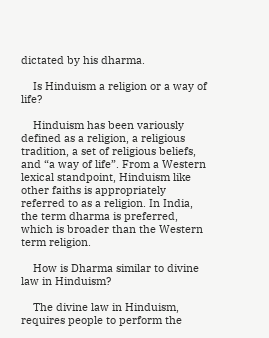dictated by his dharma.

    Is Hinduism a religion or a way of life?

    Hinduism has been variously defined as a religion, a religious tradition, a set of religious beliefs, and “a way of life”. From a Western lexical standpoint, Hinduism like other faiths is appropriately referred to as a religion. In India, the term dharma is preferred, which is broader than the Western term religion.

    How is Dharma similar to divine law in Hinduism?

    The divine law in Hinduism, requires people to perform the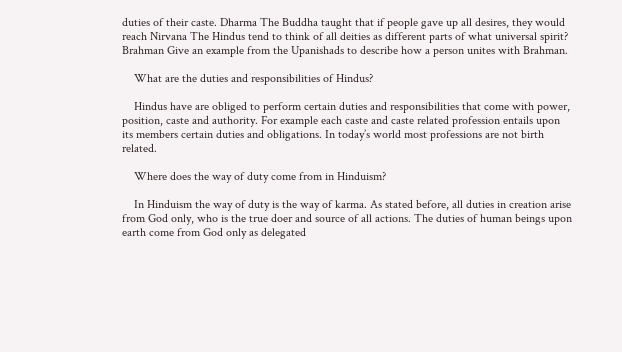duties of their caste. Dharma The Buddha taught that if people gave up all desires, they would reach Nirvana The Hindus tend to think of all deities as different parts of what universal spirit? Brahman Give an example from the Upanishads to describe how a person unites with Brahman.

    What are the duties and responsibilities of Hindus?

    Hindus have are obliged to perform certain duties and responsibilities that come with power, position, caste and authority. For example each caste and caste related profession entails upon its members certain duties and obligations. In today’s world most professions are not birth related.

    Where does the way of duty come from in Hinduism?

    In Hinduism the way of duty is the way of karma. As stated before, all duties in creation arise from God only, who is the true doer and source of all actions. The duties of human beings upon earth come from God only as delegated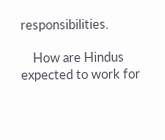responsibilities.

    How are Hindus expected to work for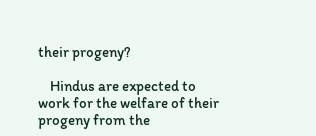their progeny?

    Hindus are expected to work for the welfare of their progeny from the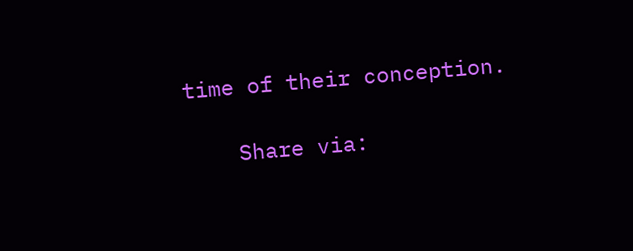time of their conception.

    Share via: